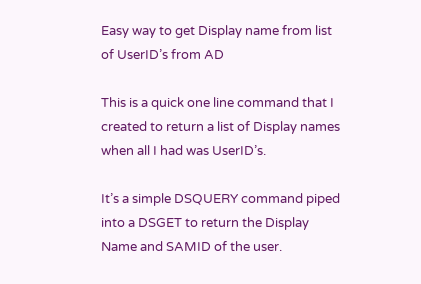Easy way to get Display name from list of UserID’s from AD

This is a quick one line command that I created to return a list of Display names when all I had was UserID’s.

It’s a simple DSQUERY command piped into a DSGET to return the Display Name and SAMID of the user.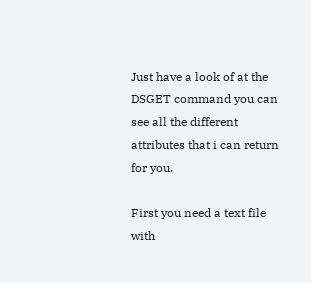Just have a look of at the DSGET command you can see all the different attributes that i can return for you.

First you need a text file with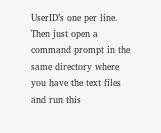UserID’s one per line. Then just open a command prompt in the same directory where you have the text files and run this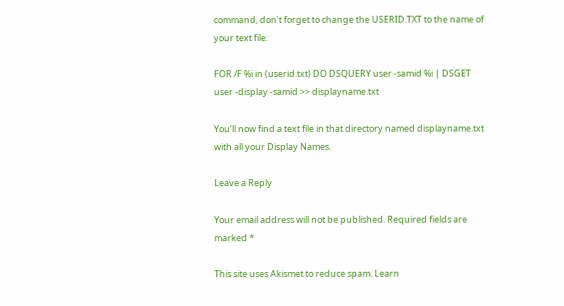command, don’t forget to change the USERID.TXT to the name of your text file:

FOR /F %i in (userid.txt) DO DSQUERY user -samid %i | DSGET user -display -samid >> displayname.txt

You’ll now find a text file in that directory named displayname.txt with all your Display Names.

Leave a Reply

Your email address will not be published. Required fields are marked *

This site uses Akismet to reduce spam. Learn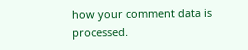how your comment data is processed.